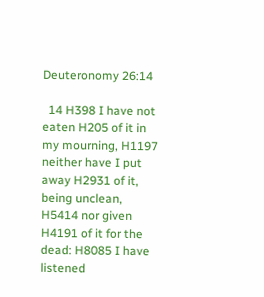Deuteronomy 26:14

  14 H398 I have not eaten H205 of it in my mourning, H1197 neither have I put away H2931 of it, being unclean, H5414 nor given H4191 of it for the dead: H8085 I have listened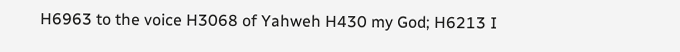H6963 to the voice H3068 of Yahweh H430 my God; H6213 I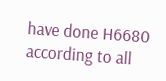have done H6680 according to all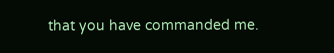that you have commanded me.